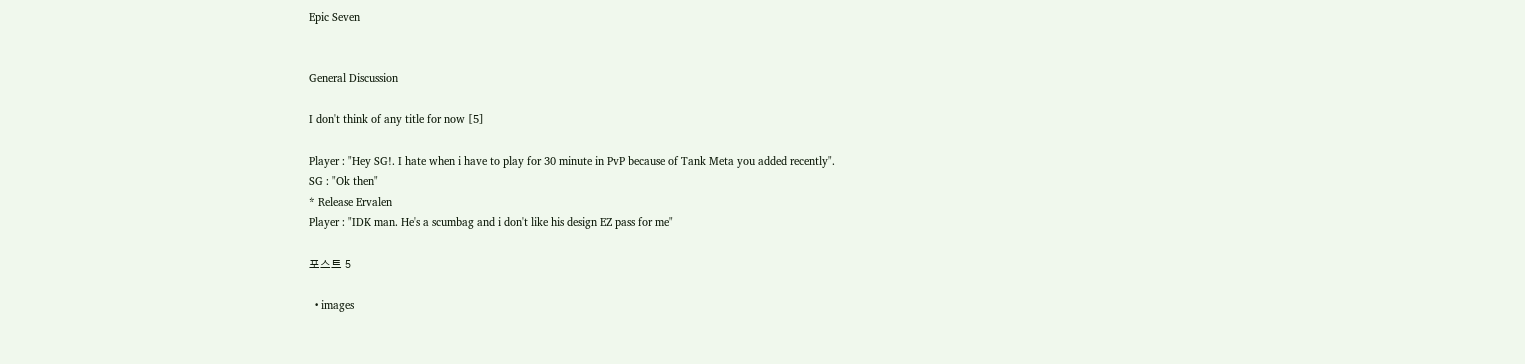Epic Seven


General Discussion

I don't think of any title for now [5]

Player : "Hey SG!. I hate when i have to play for 30 minute in PvP because of Tank Meta you added recently".
SG : "Ok then"
* Release Ervalen
Player : "IDK man. He's a scumbag and i don't like his design EZ pass for me"

포스트 5

  • images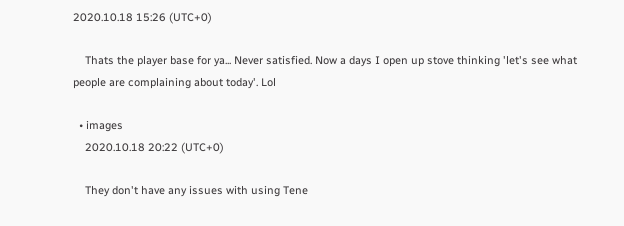2020.10.18 15:26 (UTC+0)

    Thats the player base for ya... Never satisfied. Now a days I open up stove thinking 'let's see what people are complaining about today'. Lol

  • images
    2020.10.18 20:22 (UTC+0)

    They don't have any issues with using Tene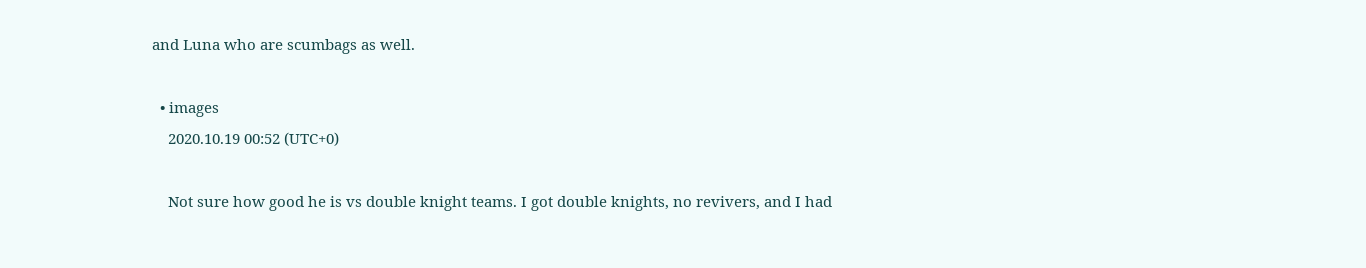and Luna who are scumbags as well.

  • images
    2020.10.19 00:52 (UTC+0)

    Not sure how good he is vs double knight teams. I got double knights, no revivers, and I had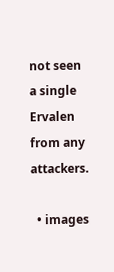not seen a single Ervalen from any attackers.

  • images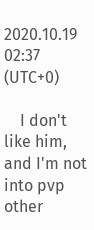2020.10.19 02:37 (UTC+0)

    I don't like him, and I'm not into pvp other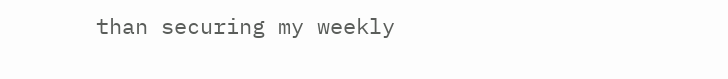than securing my weekly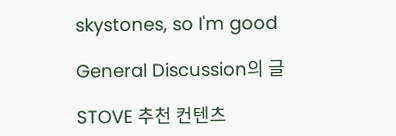skystones, so I'm good

General Discussion의 글

STOVE 추천 컨텐츠